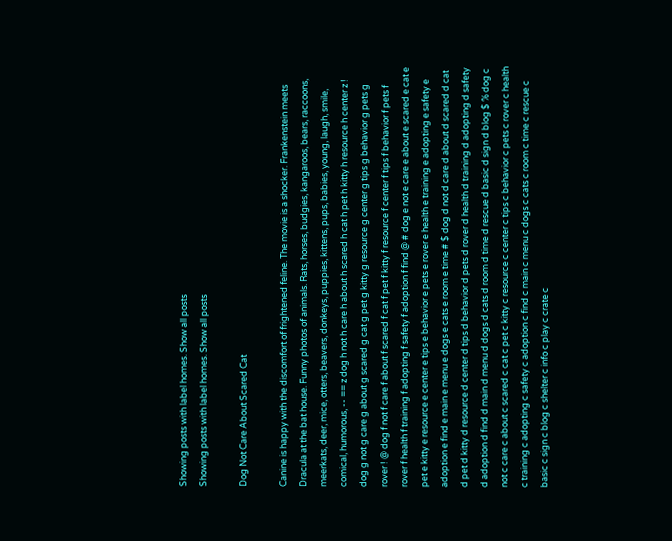Showing posts with label homes. Show all posts
Showing posts with label homes. Show all posts

Dog Not Care About Scared Cat

Canine is happy with the discomfort of frightened feline. The movie is a shocker. Frankenstein meets Dracula at the bat house. Funny photos of animals. Rats, horses, budgies, kangaroos, bears, raccoons, meerkats, deer, mice, otters, beavers, donkeys, puppies, kittens, pups, babies, young, laugh, smile, comical, humorous, -- == z dog h not h care h about h scared h cat h pet h kitty h resource h center z ! dog g not g care g about g scared g cat g pet g kitty g resource g center g tips g behavior g pets g rover ! @ dog f not f care f about f scared f cat f pet f kitty f resource f center f tips f behavior f pets f rover f health f training f adopting f safety f adoption f find @ # dog e not e care e about e scared e cat e pet e kitty e resource e center e tips e behavior e pets e rover e health e training e adopting e safety e adoption e find e main e menu e dogs e cats e room e time # $ dog d not d care d about d scared d cat d pet d kitty d resource d center d tips d behavior d pets d rover d health d training d adopting d safety d adoption d find d main d menu d dogs d cats d room d time d rescue d basic d sign d blog $ % dog c not c care c about c scared c cat c pet c kitty c resource c center c tips c behavior c pets c rover c health c training c adopting c safety c adoption c find c main c menu c dogs c cats c room c time c rescue c basic c sign c blog c shelter c info c play c crate c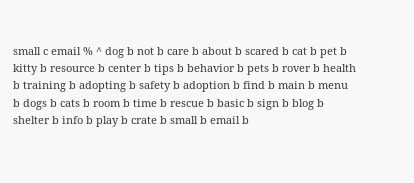small c email % ^ dog b not b care b about b scared b cat b pet b kitty b resource b center b tips b behavior b pets b rover b health b training b adopting b safety b adoption b find b main b menu b dogs b cats b room b time b rescue b basic b sign b blog b shelter b info b play b crate b small b email b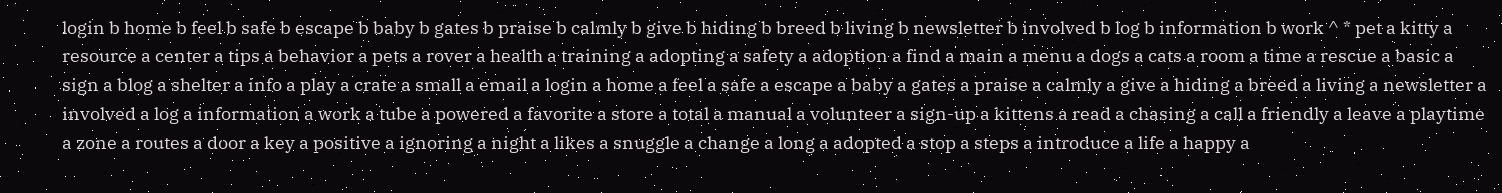login b home b feel b safe b escape b baby b gates b praise b calmly b give b hiding b breed b living b newsletter b involved b log b information b work ^ * pet a kitty a resource a center a tips a behavior a pets a rover a health a training a adopting a safety a adoption a find a main a menu a dogs a cats a room a time a rescue a basic a sign a blog a shelter a info a play a crate a small a email a login a home a feel a safe a escape a baby a gates a praise a calmly a give a hiding a breed a living a newsletter a involved a log a information a work a tube a powered a favorite a store a total a manual a volunteer a sign-up a kittens a read a chasing a call a friendly a leave a playtime a zone a routes a door a key a positive a ignoring a night a likes a snuggle a change a long a adopted a stop a steps a introduce a life a happy a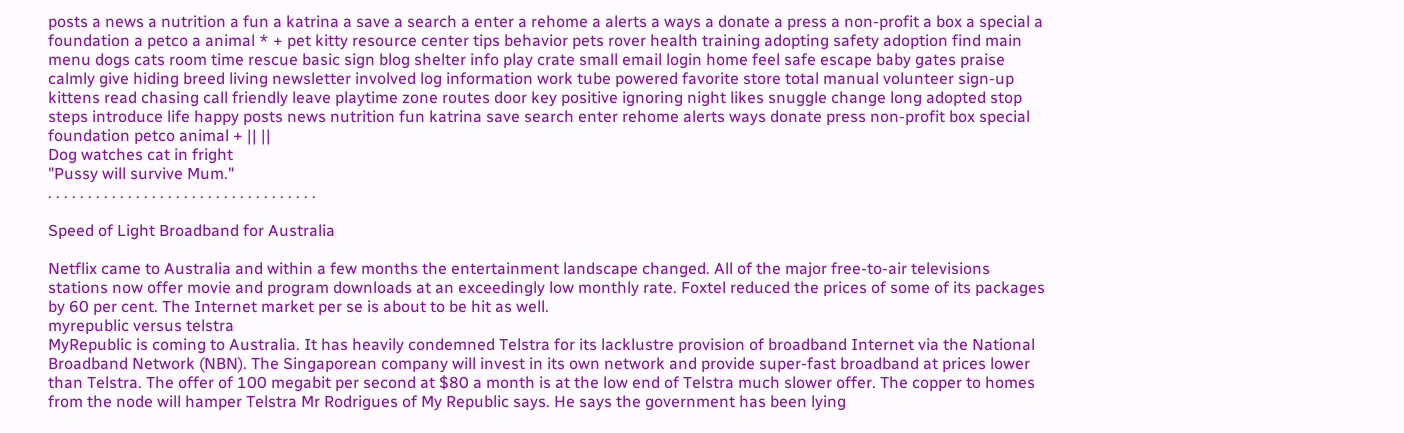posts a news a nutrition a fun a katrina a save a search a enter a rehome a alerts a ways a donate a press a non-profit a box a special a foundation a petco a animal * + pet kitty resource center tips behavior pets rover health training adopting safety adoption find main menu dogs cats room time rescue basic sign blog shelter info play crate small email login home feel safe escape baby gates praise calmly give hiding breed living newsletter involved log information work tube powered favorite store total manual volunteer sign-up kittens read chasing call friendly leave playtime zone routes door key positive ignoring night likes snuggle change long adopted stop steps introduce life happy posts news nutrition fun katrina save search enter rehome alerts ways donate press non-profit box special foundation petco animal + || ||
Dog watches cat in fright
"Pussy will survive Mum."
. . . . . . . . . . . . . . . . . . . . . . . . . . . . . . . . . .

Speed of Light Broadband for Australia

Netflix came to Australia and within a few months the entertainment landscape changed. All of the major free-to-air televisions stations now offer movie and program downloads at an exceedingly low monthly rate. Foxtel reduced the prices of some of its packages by 60 per cent. The Internet market per se is about to be hit as well.
myrepublic versus telstra
MyRepublic is coming to Australia. It has heavily condemned Telstra for its lacklustre provision of broadband Internet via the National Broadband Network (NBN). The Singaporean company will invest in its own network and provide super-fast broadband at prices lower than Telstra. The offer of 100 megabit per second at $80 a month is at the low end of Telstra much slower offer. The copper to homes from the node will hamper Telstra Mr Rodrigues of My Republic says. He says the government has been lying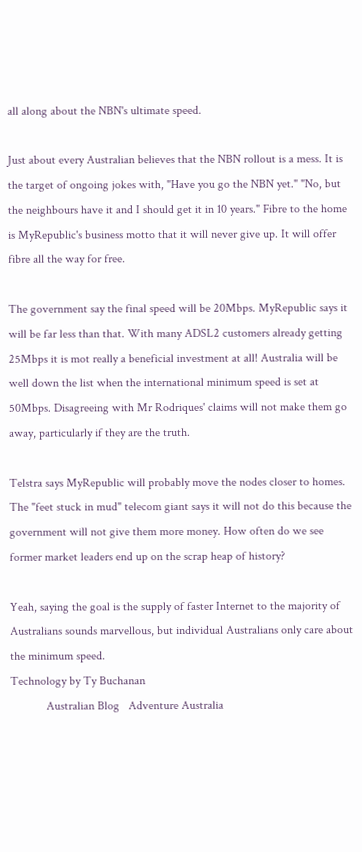all along about the NBN's ultimate speed.

Just about every Australian believes that the NBN rollout is a mess. It is the target of ongoing jokes with, "Have you go the NBN yet." "No, but the neighbours have it and I should get it in 10 years." Fibre to the home is MyRepublic's business motto that it will never give up. It will offer fibre all the way for free.

The government say the final speed will be 20Mbps. MyRepublic says it will be far less than that. With many ADSL2 customers already getting 25Mbps it is mot really a beneficial investment at all! Australia will be well down the list when the international minimum speed is set at 50Mbps. Disagreeing with Mr Rodriques' claims will not make them go away, particularly if they are the truth.

Telstra says MyRepublic will probably move the nodes closer to homes. The "feet stuck in mud" telecom giant says it will not do this because the government will not give them more money. How often do we see former market leaders end up on the scrap heap of history?

Yeah, saying the goal is the supply of faster Internet to the majority of Australians sounds marvellous, but individual Australians only care about the minimum speed.
Technology by Ty Buchanan
            Australian Blog   Adventure Australia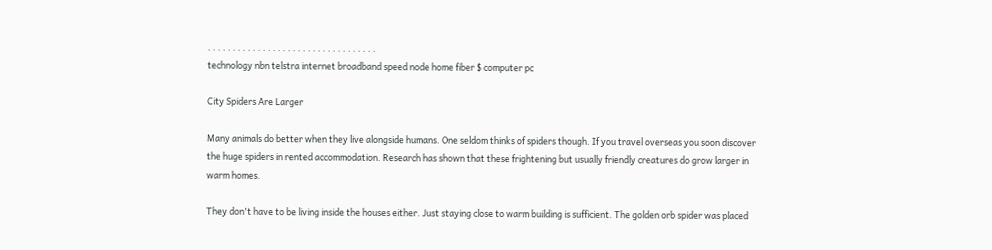. . . . . . . . . . . . . . . . . . . . . . . . . . . . . . . . . .
technology nbn telstra internet broadband speed node home fiber $ computer pc

City Spiders Are Larger

Many animals do better when they live alongside humans. One seldom thinks of spiders though. If you travel overseas you soon discover the huge spiders in rented accommodation. Research has shown that these frightening but usually friendly creatures do grow larger in warm homes.

They don't have to be living inside the houses either. Just staying close to warm building is sufficient. The golden orb spider was placed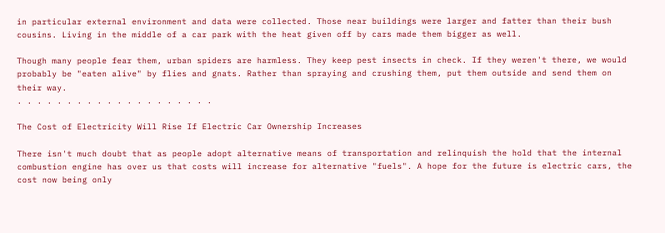in particular external environment and data were collected. Those near buildings were larger and fatter than their bush cousins. Living in the middle of a car park with the heat given off by cars made them bigger as well.

Though many people fear them, urban spiders are harmless. They keep pest insects in check. If they weren't there, we would probably be "eaten alive" by flies and gnats. Rather than spraying and crushing them, put them outside and send them on their way.
. . . . . . . . . . . . . . . . . . . .

The Cost of Electricity Will Rise If Electric Car Ownership Increases

There isn't much doubt that as people adopt alternative means of transportation and relinquish the hold that the internal combustion engine has over us that costs will increase for alternative "fuels". A hope for the future is electric cars, the cost now being only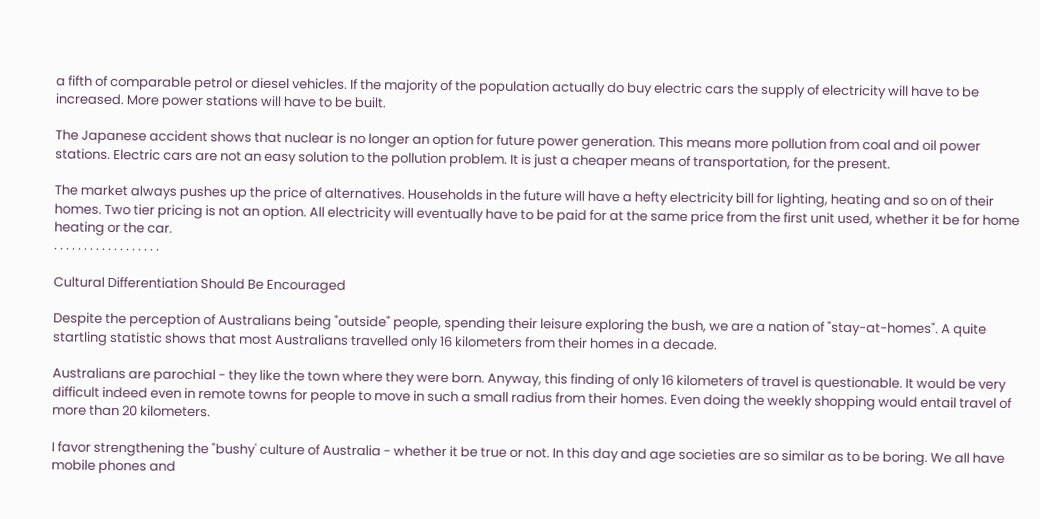a fifth of comparable petrol or diesel vehicles. If the majority of the population actually do buy electric cars the supply of electricity will have to be increased. More power stations will have to be built.

The Japanese accident shows that nuclear is no longer an option for future power generation. This means more pollution from coal and oil power stations. Electric cars are not an easy solution to the pollution problem. It is just a cheaper means of transportation, for the present.

The market always pushes up the price of alternatives. Households in the future will have a hefty electricity bill for lighting, heating and so on of their homes. Two tier pricing is not an option. All electricity will eventually have to be paid for at the same price from the first unit used, whether it be for home heating or the car.
. . . . . . . . . . . . . . . . . .

Cultural Differentiation Should Be Encouraged

Despite the perception of Australians being "outside" people, spending their leisure exploring the bush, we are a nation of "stay-at-homes". A quite startling statistic shows that most Australians travelled only 16 kilometers from their homes in a decade.

Australians are parochial - they like the town where they were born. Anyway, this finding of only 16 kilometers of travel is questionable. It would be very difficult indeed even in remote towns for people to move in such a small radius from their homes. Even doing the weekly shopping would entail travel of more than 20 kilometers.

I favor strengthening the "bushy' culture of Australia - whether it be true or not. In this day and age societies are so similar as to be boring. We all have mobile phones and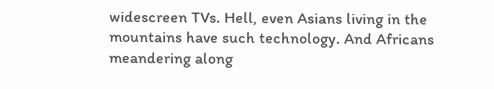widescreen TVs. Hell, even Asians living in the mountains have such technology. And Africans meandering along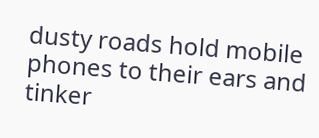dusty roads hold mobile phones to their ears and tinker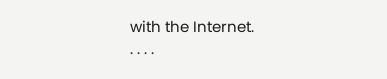with the Internet.
. . . .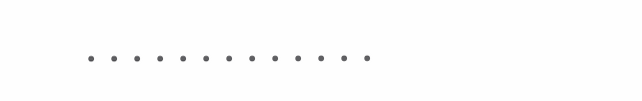. . . . . . . . . . . . .